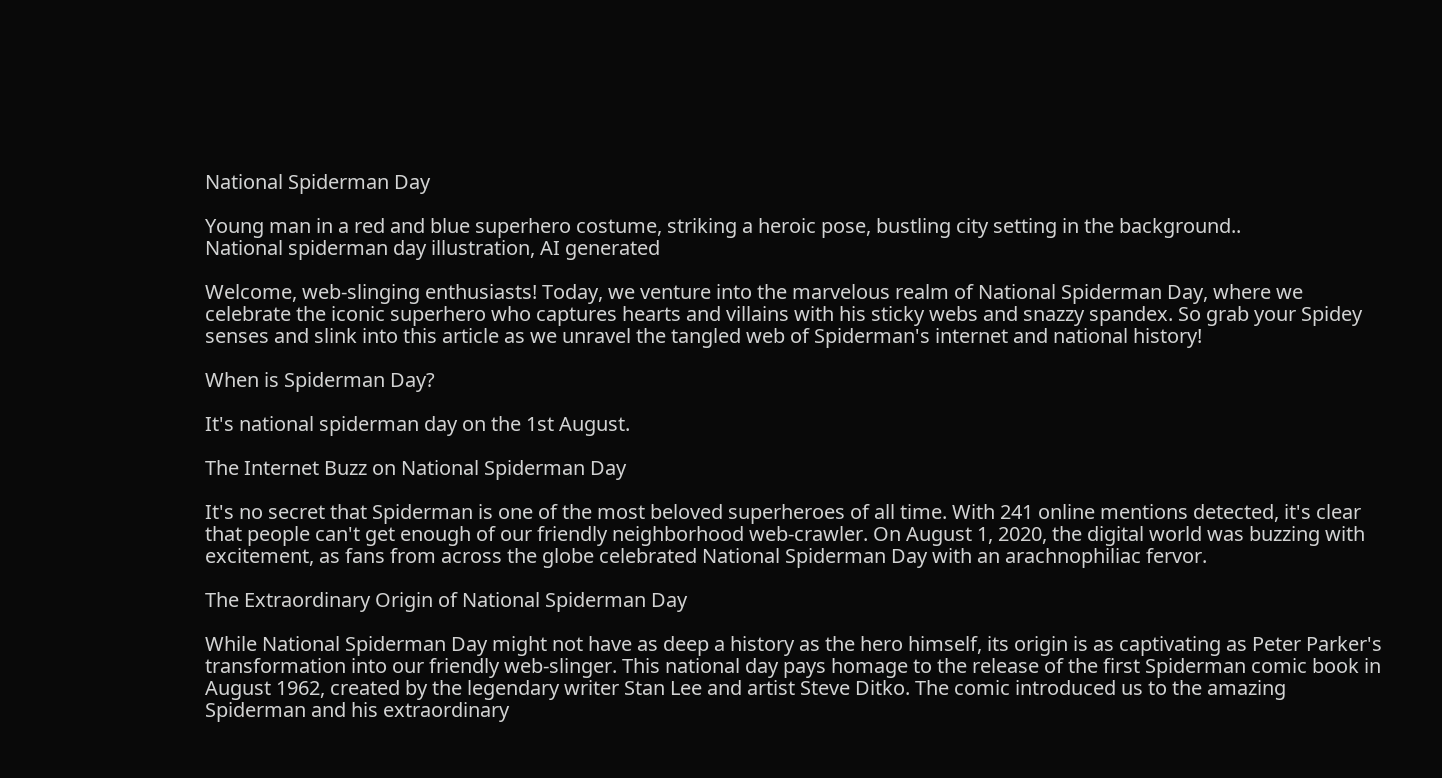National Spiderman Day

Young man in a red and blue superhero costume, striking a heroic pose, bustling city setting in the background..
National spiderman day illustration, AI generated

Welcome, web-slinging enthusiasts! Today, we venture into the marvelous realm of National Spiderman Day, where we celebrate the iconic superhero who captures hearts and villains with his sticky webs and snazzy spandex. So grab your Spidey senses and slink into this article as we unravel the tangled web of Spiderman's internet and national history!

When is Spiderman Day?

It's national spiderman day on the 1st August.

The Internet Buzz on National Spiderman Day

It's no secret that Spiderman is one of the most beloved superheroes of all time. With 241 online mentions detected, it's clear that people can't get enough of our friendly neighborhood web-crawler. On August 1, 2020, the digital world was buzzing with excitement, as fans from across the globe celebrated National Spiderman Day with an arachnophiliac fervor.

The Extraordinary Origin of National Spiderman Day

While National Spiderman Day might not have as deep a history as the hero himself, its origin is as captivating as Peter Parker's transformation into our friendly web-slinger. This national day pays homage to the release of the first Spiderman comic book in August 1962, created by the legendary writer Stan Lee and artist Steve Ditko. The comic introduced us to the amazing Spiderman and his extraordinary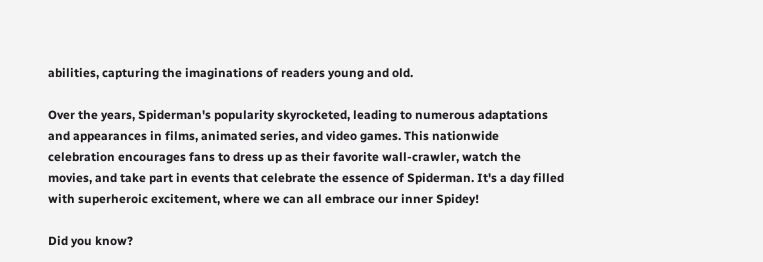abilities, capturing the imaginations of readers young and old.

Over the years, Spiderman's popularity skyrocketed, leading to numerous adaptations and appearances in films, animated series, and video games. This nationwide celebration encourages fans to dress up as their favorite wall-crawler, watch the movies, and take part in events that celebrate the essence of Spiderman. It's a day filled with superheroic excitement, where we can all embrace our inner Spidey!

Did you know?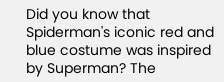Did you know that Spiderman's iconic red and blue costume was inspired by Superman? The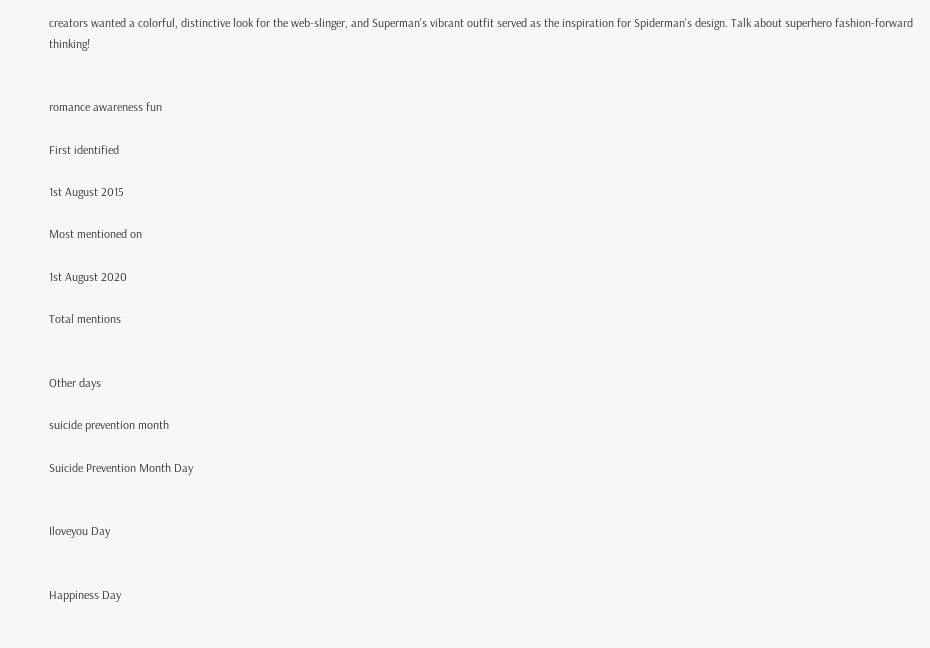creators wanted a colorful, distinctive look for the web-slinger, and Superman's vibrant outfit served as the inspiration for Spiderman's design. Talk about superhero fashion-forward thinking!


romance awareness fun

First identified

1st August 2015

Most mentioned on

1st August 2020

Total mentions


Other days

suicide prevention month

Suicide Prevention Month Day


Iloveyou Day


Happiness Day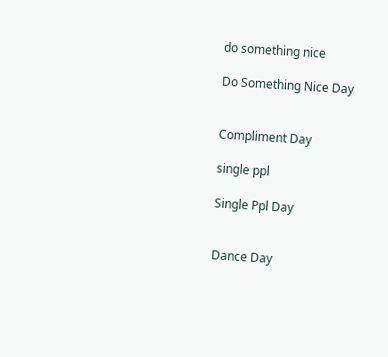do something nice

Do Something Nice Day


Compliment Day

single ppl

Single Ppl Day


Dance Day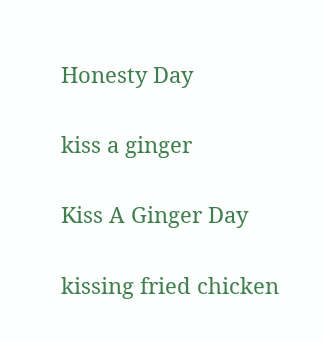Honesty Day

kiss a ginger

Kiss A Ginger Day

kissing fried chicken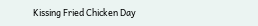Kissing Fried Chicken Day